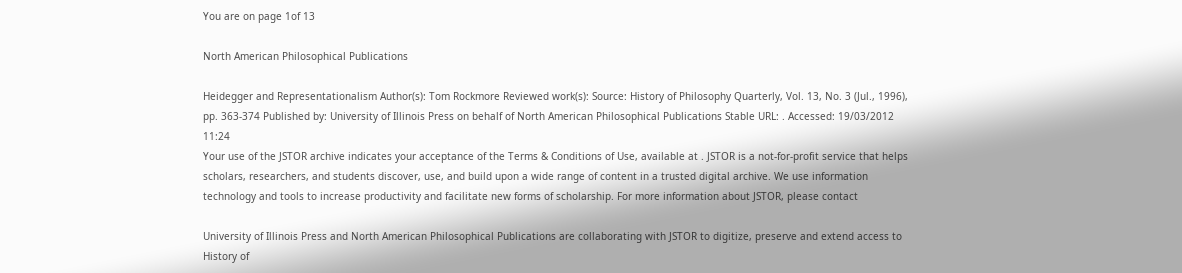You are on page 1of 13

North American Philosophical Publications

Heidegger and Representationalism Author(s): Tom Rockmore Reviewed work(s): Source: History of Philosophy Quarterly, Vol. 13, No. 3 (Jul., 1996), pp. 363-374 Published by: University of Illinois Press on behalf of North American Philosophical Publications Stable URL: . Accessed: 19/03/2012 11:24
Your use of the JSTOR archive indicates your acceptance of the Terms & Conditions of Use, available at . JSTOR is a not-for-profit service that helps scholars, researchers, and students discover, use, and build upon a wide range of content in a trusted digital archive. We use information technology and tools to increase productivity and facilitate new forms of scholarship. For more information about JSTOR, please contact

University of Illinois Press and North American Philosophical Publications are collaborating with JSTOR to digitize, preserve and extend access to History of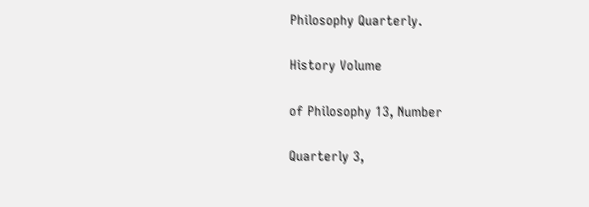Philosophy Quarterly.

History Volume

of Philosophy 13, Number

Quarterly 3,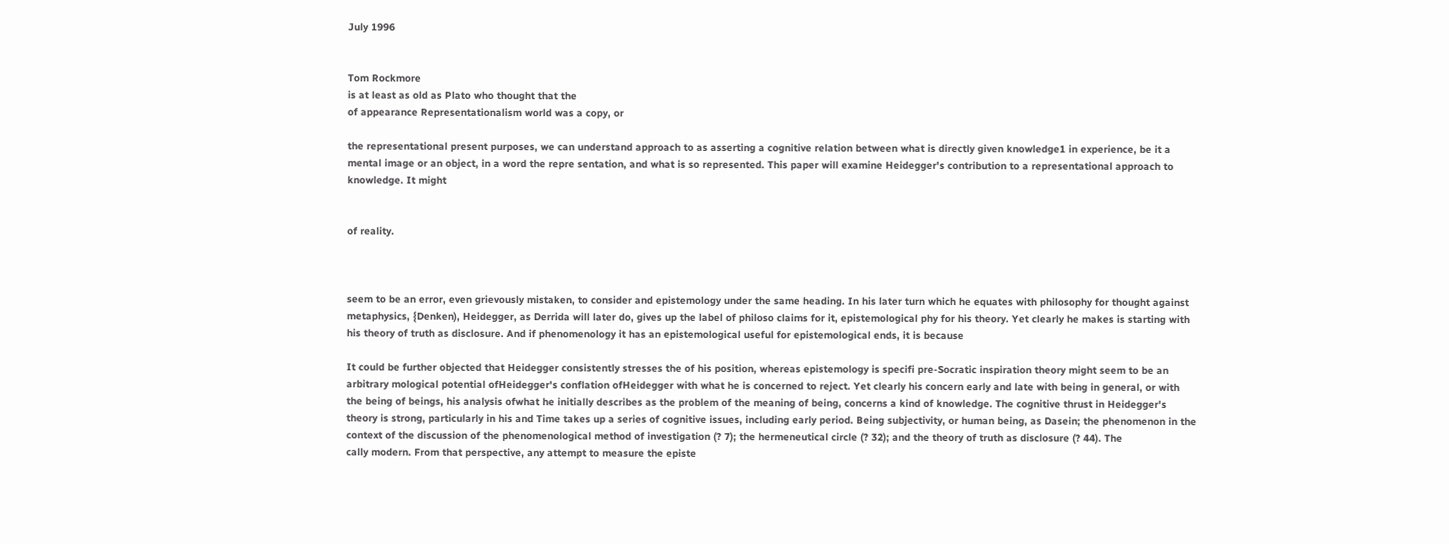July 1996


Tom Rockmore
is at least as old as Plato who thought that the
of appearance Representationalism world was a copy, or

the representational present purposes, we can understand approach to as asserting a cognitive relation between what is directly given knowledge1 in experience, be it a mental image or an object, in a word the repre sentation, and what is so represented. This paper will examine Heidegger's contribution to a representational approach to knowledge. It might


of reality.



seem to be an error, even grievously mistaken, to consider and epistemology under the same heading. In his later turn which he equates with philosophy for thought against metaphysics, {Denken), Heidegger, as Derrida will later do, gives up the label of philoso claims for it, epistemological phy for his theory. Yet clearly he makes is starting with his theory of truth as disclosure. And if phenomenology it has an epistemological useful for epistemological ends, it is because

It could be further objected that Heidegger consistently stresses the of his position, whereas epistemology is specifi pre-Socratic inspiration theory might seem to be an arbitrary mological potential ofHeidegger's conflation ofHeidegger with what he is concerned to reject. Yet clearly his concern early and late with being in general, or with the being of beings, his analysis ofwhat he initially describes as the problem of the meaning of being, concerns a kind of knowledge. The cognitive thrust in Heidegger's theory is strong, particularly in his and Time takes up a series of cognitive issues, including early period. Being subjectivity, or human being, as Dasein; the phenomenon in the context of the discussion of the phenomenological method of investigation (? 7); the hermeneutical circle (? 32); and the theory of truth as disclosure (? 44). The
cally modern. From that perspective, any attempt to measure the episte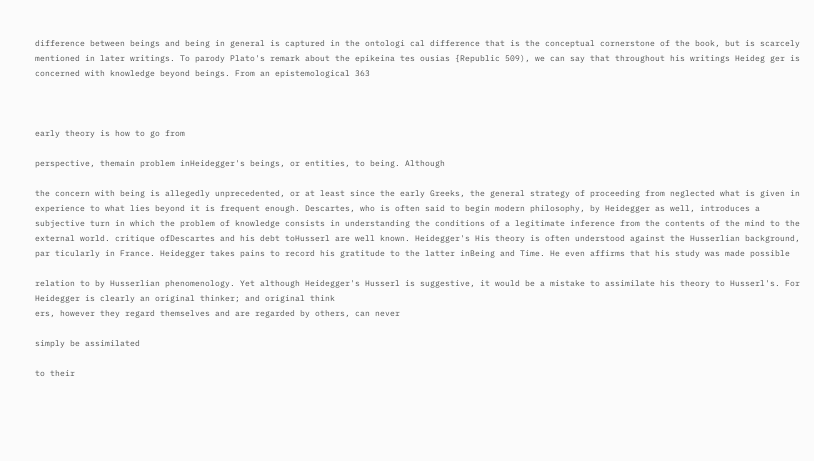difference between beings and being in general is captured in the ontologi cal difference that is the conceptual cornerstone of the book, but is scarcely mentioned in later writings. To parody Plato's remark about the epikeina tes ousias {Republic 509), we can say that throughout his writings Heideg ger is concerned with knowledge beyond beings. From an epistemological 363



early theory is how to go from

perspective, themain problem inHeidegger's beings, or entities, to being. Although

the concern with being is allegedly unprecedented, or at least since the early Greeks, the general strategy of proceeding from neglected what is given in experience to what lies beyond it is frequent enough. Descartes, who is often said to begin modern philosophy, by Heidegger as well, introduces a subjective turn in which the problem of knowledge consists in understanding the conditions of a legitimate inference from the contents of the mind to the external world. critique ofDescartes and his debt toHusserl are well known. Heidegger's His theory is often understood against the Husserlian background, par ticularly in France. Heidegger takes pains to record his gratitude to the latter inBeing and Time. He even affirms that his study was made possible

relation to by Husserlian phenomenology. Yet although Heidegger's Husserl is suggestive, it would be a mistake to assimilate his theory to Husserl's. For Heidegger is clearly an original thinker; and original think
ers, however they regard themselves and are regarded by others, can never

simply be assimilated

to their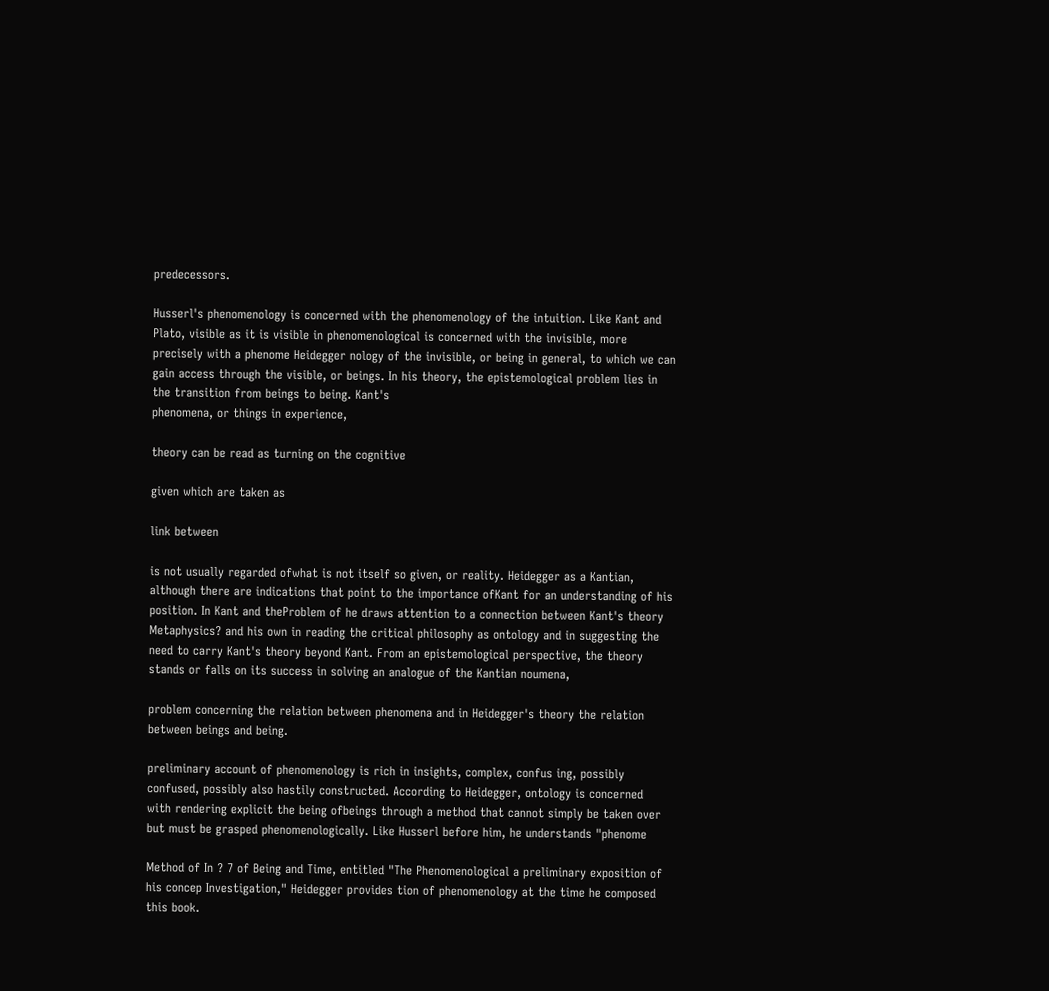predecessors.

Husserl's phenomenology is concerned with the phenomenology of the intuition. Like Kant and Plato, visible as it is visible in phenomenological is concerned with the invisible, more precisely with a phenome Heidegger nology of the invisible, or being in general, to which we can gain access through the visible, or beings. In his theory, the epistemological problem lies in the transition from beings to being. Kant's
phenomena, or things in experience,

theory can be read as turning on the cognitive

given which are taken as

link between

is not usually regarded ofwhat is not itself so given, or reality. Heidegger as a Kantian, although there are indications that point to the importance ofKant for an understanding of his position. In Kant and theProblem of he draws attention to a connection between Kant's theory Metaphysics? and his own in reading the critical philosophy as ontology and in suggesting the need to carry Kant's theory beyond Kant. From an epistemological perspective, the theory stands or falls on its success in solving an analogue of the Kantian noumena,

problem concerning the relation between phenomena and in Heidegger's theory the relation between beings and being.

preliminary account of phenomenology is rich in insights, complex, confus ing, possibly confused, possibly also hastily constructed. According to Heidegger, ontology is concerned with rendering explicit the being ofbeings through a method that cannot simply be taken over but must be grasped phenomenologically. Like Husserl before him, he understands "phenome

Method of In ? 7 of Being and Time, entitled "The Phenomenological a preliminary exposition of his concep Investigation," Heidegger provides tion of phenomenology at the time he composed this book.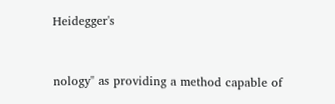Heidegger's



nology" as providing a method capable of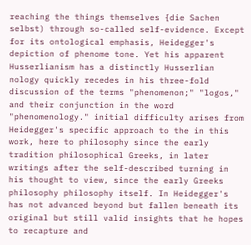reaching the things themselves {die Sachen selbst) through so-called self-evidence. Except for its ontological emphasis, Heidegger's depiction of phenome tone. Yet his apparent Husserlianism has a distinctly Husserlian nology quickly recedes in his three-fold discussion of the terms "phenomenon;" "logos," and their conjunction in the word "phenomenology." initial difficulty arises from Heidegger's specific approach to the in this work, here to philosophy since the early tradition philosophical Greeks, in later writings after the self-described turning in his thought to view, since the early Greeks philosophy philosophy itself. In Heidegger's has not advanced beyond but fallen beneath its original but still valid insights that he hopes to recapture and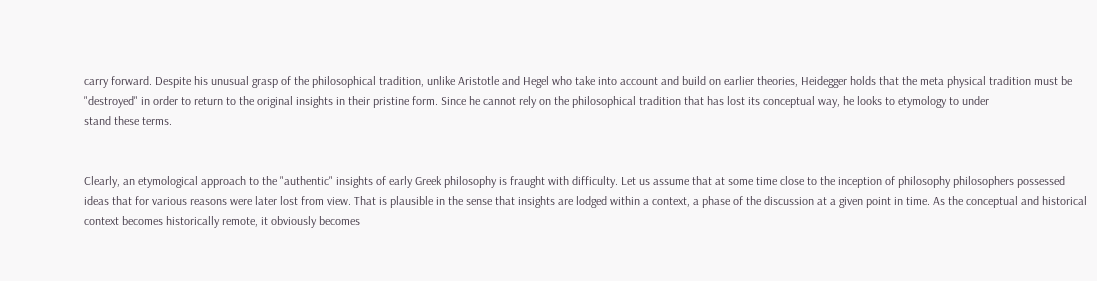carry forward. Despite his unusual grasp of the philosophical tradition, unlike Aristotle and Hegel who take into account and build on earlier theories, Heidegger holds that the meta physical tradition must be "destroyed" in order to return to the original insights in their pristine form. Since he cannot rely on the philosophical tradition that has lost its conceptual way, he looks to etymology to under
stand these terms.


Clearly, an etymological approach to the "authentic" insights of early Greek philosophy is fraught with difficulty. Let us assume that at some time close to the inception of philosophy philosophers possessed ideas that for various reasons were later lost from view. That is plausible in the sense that insights are lodged within a context, a phase of the discussion at a given point in time. As the conceptual and historical context becomes historically remote, it obviously becomes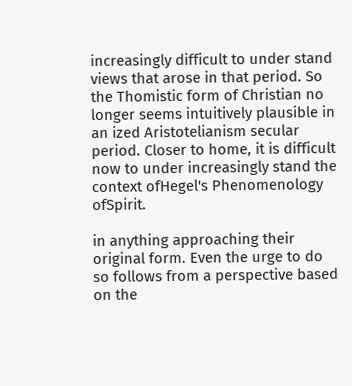increasingly difficult to under stand views that arose in that period. So the Thomistic form of Christian no longer seems intuitively plausible in an ized Aristotelianism secular period. Closer to home, it is difficult now to under increasingly stand the context ofHegel's Phenomenology ofSpirit.

in anything approaching their original form. Even the urge to do so follows from a perspective based on the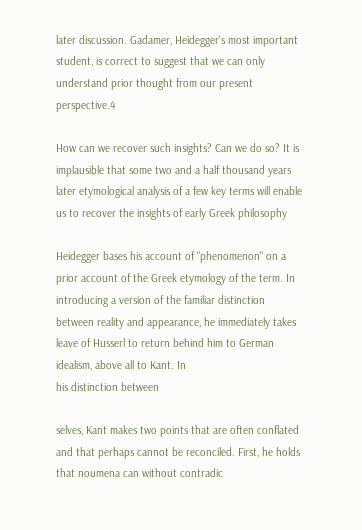later discussion. Gadamer, Heidegger's most important student, is correct to suggest that we can only understand prior thought from our present perspective.4

How can we recover such insights? Can we do so? It is implausible that some two and a half thousand years later etymological analysis of a few key terms will enable us to recover the insights of early Greek philosophy

Heidegger bases his account of "phenomenon" on a prior account of the Greek etymology of the term. In introducing a version of the familiar distinction between reality and appearance, he immediately takes leave of Husserl to return behind him to German idealism, above all to Kant. In
his distinction between

selves, Kant makes two points that are often conflated and that perhaps cannot be reconciled. First, he holds that noumena can without contradic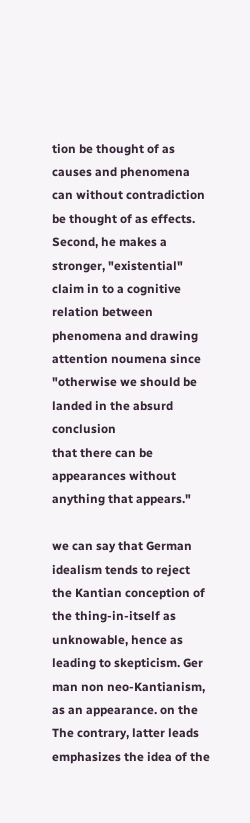tion be thought of as causes and phenomena can without contradiction be thought of as effects. Second, he makes a stronger, "existential" claim in to a cognitive relation between phenomena and drawing attention noumena since "otherwise we should be landed in the absurd conclusion
that there can be appearances without anything that appears."

we can say that German idealism tends to reject the Kantian conception of the thing-in-itself as unknowable, hence as leading to skepticism. Ger
man non neo-Kantianism, as an appearance. on the The contrary, latter leads emphasizes the idea of the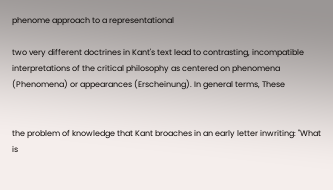phenome approach to a representational

two very different doctrines in Kant's text lead to contrasting, incompatible interpretations of the critical philosophy as centered on phenomena (Phenomena) or appearances (Erscheinung). In general terms, These


the problem of knowledge that Kant broaches in an early letter inwriting: "What is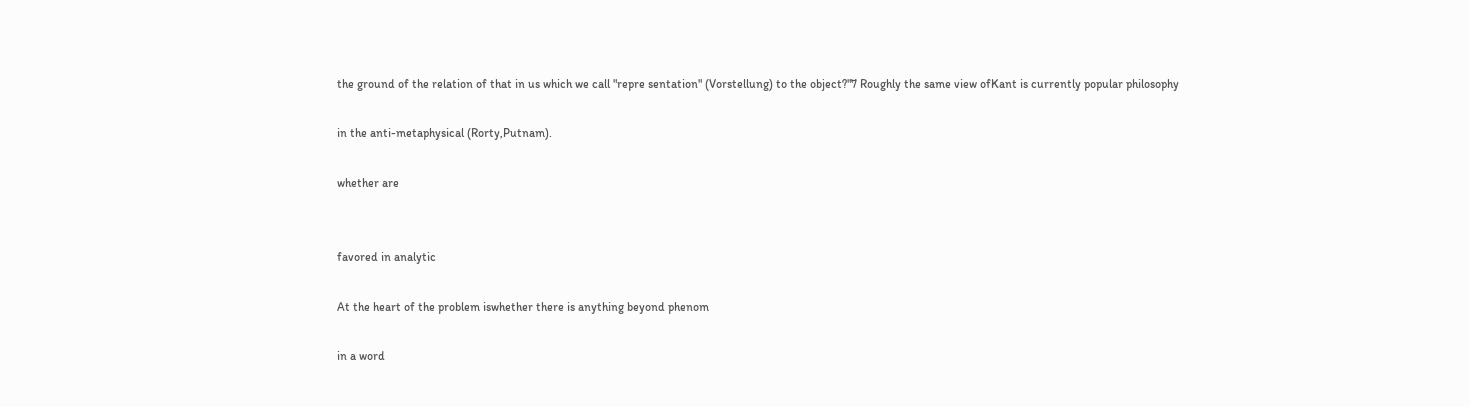the ground of the relation of that in us which we call "repre sentation" (Vorstellung) to the object?"7 Roughly the same view ofKant is currently popular philosophy

in the anti-metaphysical (Rorty,Putnam).

whether are


favored in analytic

At the heart of the problem iswhether there is anything beyond phenom

in a word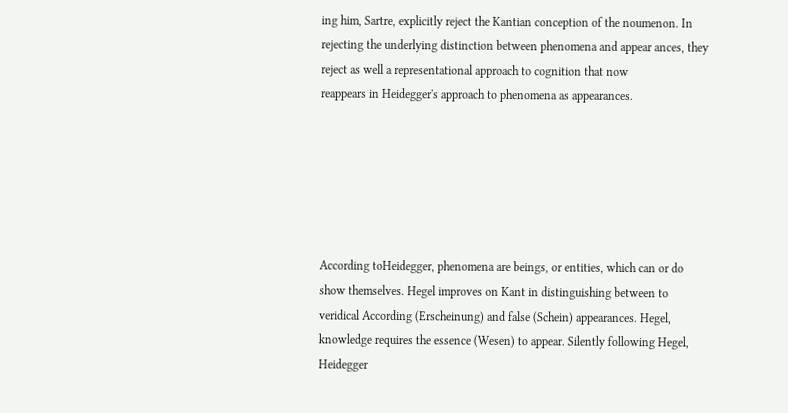ing him, Sartre, explicitly reject the Kantian conception of the noumenon. In rejecting the underlying distinction between phenomena and appear ances, they reject as well a representational approach to cognition that now
reappears in Heidegger's approach to phenomena as appearances.






According toHeidegger, phenomena are beings, or entities, which can or do show themselves. Hegel improves on Kant in distinguishing between to veridical According (Erscheinung) and false (Schein) appearances. Hegel, knowledge requires the essence (Wesen) to appear. Silently following Hegel, Heidegger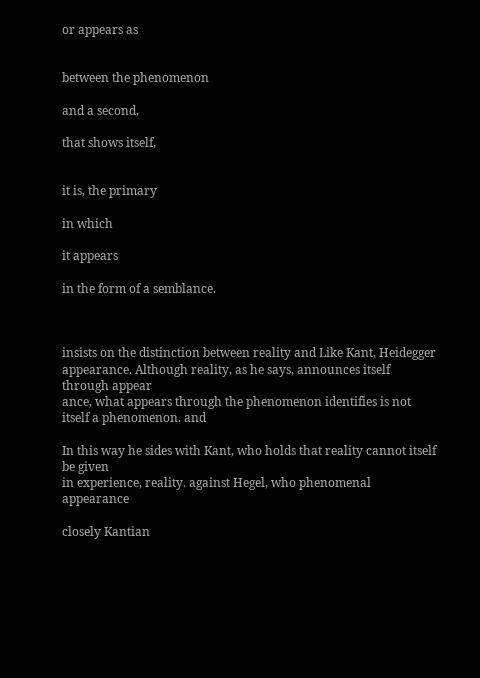or appears as


between the phenomenon

and a second,

that shows itself,


it is, the primary

in which

it appears

in the form of a semblance.



insists on the distinction between reality and Like Kant, Heidegger appearance. Although reality, as he says, announces itself through appear
ance, what appears through the phenomenon identifies is not itself a phenomenon. and

In this way he sides with Kant, who holds that reality cannot itself be given
in experience, reality. against Hegel, who phenomenal appearance

closely Kantian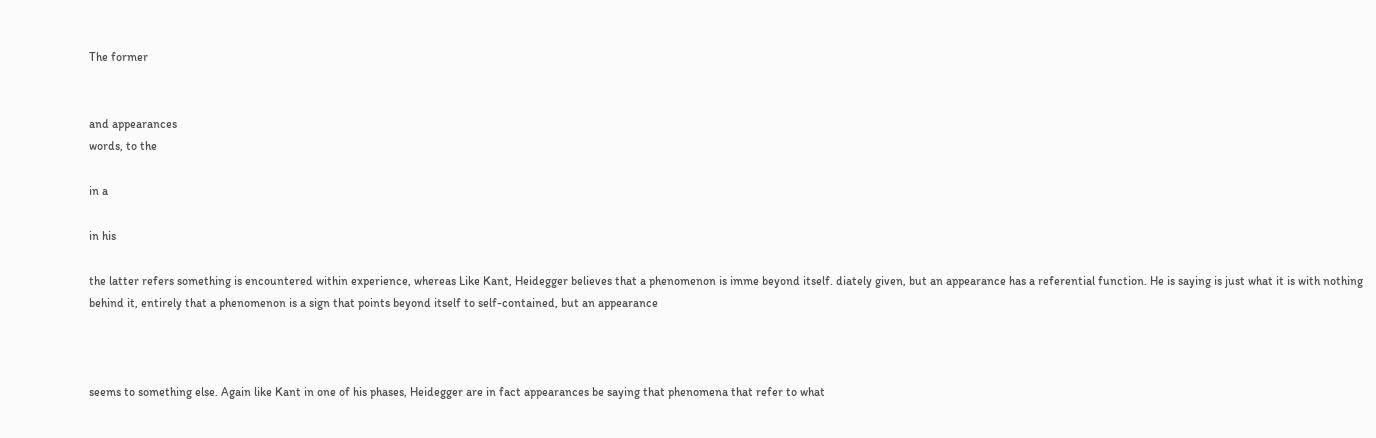The former


and appearances
words, to the

in a

in his

the latter refers something is encountered within experience, whereas Like Kant, Heidegger believes that a phenomenon is imme beyond itself. diately given, but an appearance has a referential function. He is saying is just what it is with nothing behind it, entirely that a phenomenon is a sign that points beyond itself to self-contained, but an appearance



seems to something else. Again like Kant in one of his phases, Heidegger are in fact appearances be saying that phenomena that refer to what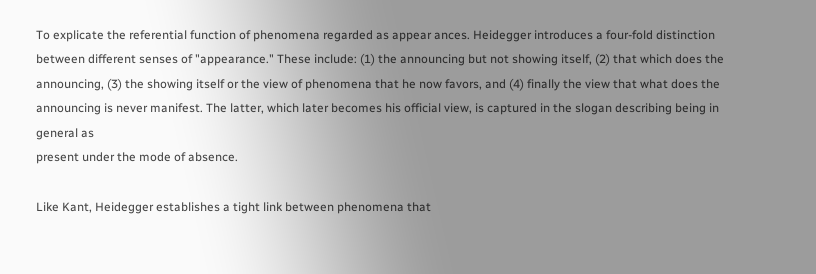To explicate the referential function of phenomena regarded as appear ances. Heidegger introduces a four-fold distinction between different senses of "appearance." These include: (1) the announcing but not showing itself, (2) that which does the announcing, (3) the showing itself or the view of phenomena that he now favors, and (4) finally the view that what does the announcing is never manifest. The latter, which later becomes his official view, is captured in the slogan describing being in general as
present under the mode of absence.

Like Kant, Heidegger establishes a tight link between phenomena that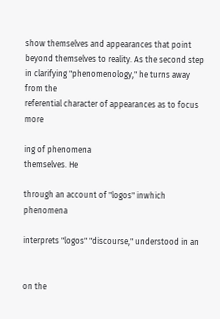show themselves and appearances that point beyond themselves to reality. As the second step in clarifying "phenomenology," he turns away from the
referential character of appearances as to focus more

ing of phenomena
themselves. He

through an account of "logos" inwhich phenomena

interprets "logos" "discourse," understood in an


on the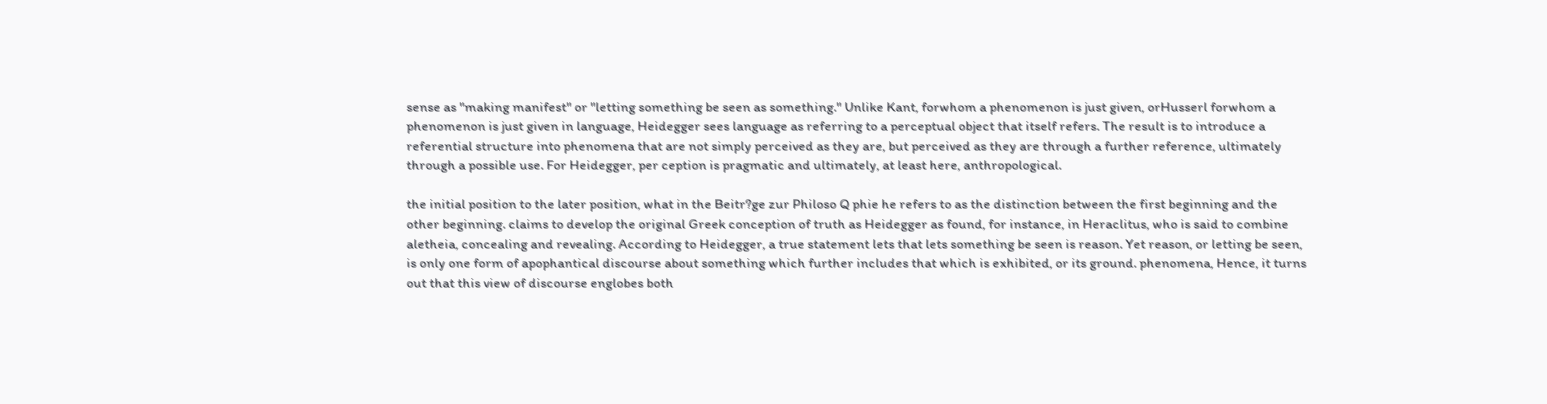sense as "making manifest" or "letting something be seen as something." Unlike Kant, forwhom a phenomenon is just given, orHusserl forwhom a phenomenon is just given in language, Heidegger sees language as referring to a perceptual object that itself refers. The result is to introduce a referential structure into phenomena that are not simply perceived as they are, but perceived as they are through a further reference, ultimately through a possible use. For Heidegger, per ception is pragmatic and ultimately, at least here, anthropological.

the initial position to the later position, what in the Beitr?ge zur Philoso Q phie he refers to as the distinction between the first beginning and the other beginning. claims to develop the original Greek conception of truth as Heidegger as found, for instance, in Heraclitus, who is said to combine aletheia, concealing and revealing. According to Heidegger, a true statement lets that lets something be seen is reason. Yet reason, or letting be seen, is only one form of apophantical discourse about something which further includes that which is exhibited, or its ground. phenomena, Hence, it turns out that this view of discourse englobes both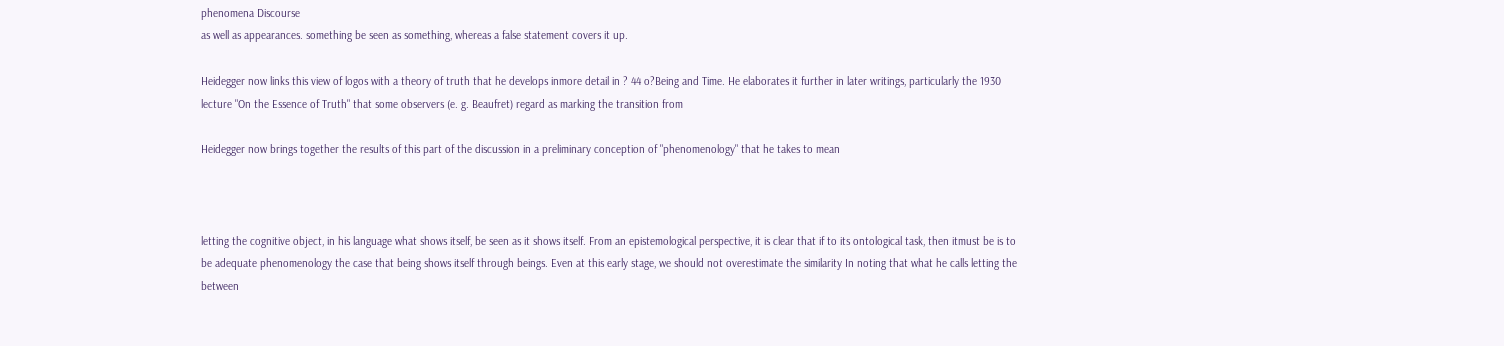phenomena Discourse
as well as appearances. something be seen as something, whereas a false statement covers it up.

Heidegger now links this view of logos with a theory of truth that he develops inmore detail in ? 44 o?Being and Time. He elaborates it further in later writings, particularly the 1930 lecture "On the Essence of Truth" that some observers (e. g. Beaufret) regard as marking the transition from

Heidegger now brings together the results of this part of the discussion in a preliminary conception of "phenomenology" that he takes to mean



letting the cognitive object, in his language what shows itself, be seen as it shows itself. From an epistemological perspective, it is clear that if to its ontological task, then itmust be is to be adequate phenomenology the case that being shows itself through beings. Even at this early stage, we should not overestimate the similarity In noting that what he calls letting the between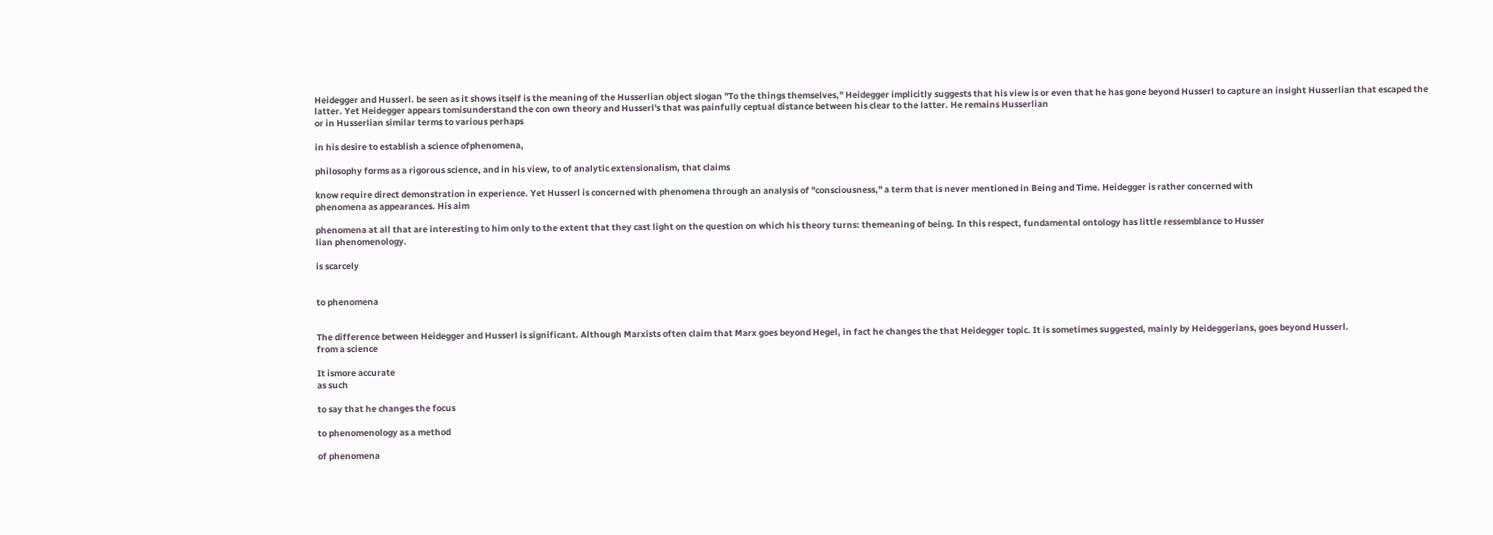Heidegger and Husserl. be seen as it shows itself is the meaning of the Husserlian object slogan "To the things themselves," Heidegger implicitly suggests that his view is or even that he has gone beyond Husserl to capture an insight Husserlian that escaped the latter. Yet Heidegger appears tomisunderstand the con own theory and Husserl's that was painfully ceptual distance between his clear to the latter. He remains Husserlian
or in Husserlian similar terms to various perhaps

in his desire to establish a science ofphenomena,

philosophy forms as a rigorous science, and in his view, to of analytic extensionalism, that claims

know require direct demonstration in experience. Yet Husserl is concerned with phenomena through an analysis of "consciousness," a term that is never mentioned in Being and Time. Heidegger is rather concerned with
phenomena as appearances. His aim

phenomena at all that are interesting to him only to the extent that they cast light on the question on which his theory turns: themeaning of being. In this respect, fundamental ontology has little ressemblance to Husser
lian phenomenology.

is scarcely


to phenomena


The difference between Heidegger and Husserl is significant. Although Marxists often claim that Marx goes beyond Hegel, in fact he changes the that Heidegger topic. It is sometimes suggested, mainly by Heideggerians, goes beyond Husserl.
from a science

It ismore accurate
as such

to say that he changes the focus

to phenomenology as a method

of phenomena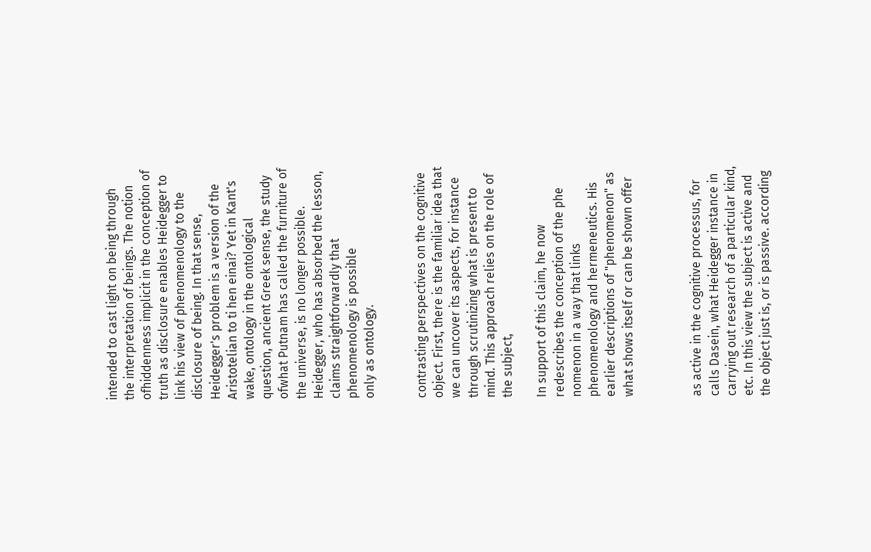intended to cast light on being through the interpretation of beings. The notion ofhiddenness implicit in the conception of truth as disclosure enables Heidegger to link his view of phenomenology to the disclosure of being. In that sense, Heidegger's problem is a version of the Aristotelian to ti hen einai? Yet in Kant's wake, ontology in the ontological question, ancient Greek sense, the study ofwhat Putnam has called the furniture of the universe, is no longer possible. Heidegger, who has absorbed the lesson, claims straightforwardly that phenomenology is possible
only as ontology.


contrasting perspectives on the cognitive object. First, there is the familiar idea that we can uncover its aspects, for instance through scrutinizing what is present to mind. This approach relies on the role of the subject,

In support of this claim, he now redescribes the conception of the phe nomenon in a way that links phenomenology and hermeneutics. His earlier descriptions of "phenomenon" as what shows itself or can be shown offer



as active in the cognitive processus, for calls Dasein, what Heidegger instance in carrying out research of a particular kind, etc. In this view the subject is active and the object just is, or is passive. according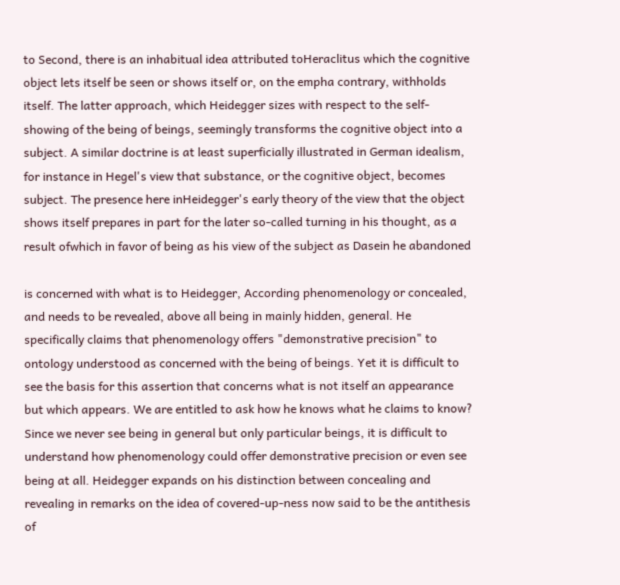to Second, there is an inhabitual idea attributed toHeraclitus which the cognitive object lets itself be seen or shows itself or, on the empha contrary, withholds itself. The latter approach, which Heidegger sizes with respect to the self-showing of the being of beings, seemingly transforms the cognitive object into a subject. A similar doctrine is at least superficially illustrated in German idealism, for instance in Hegel's view that substance, or the cognitive object, becomes subject. The presence here inHeidegger's early theory of the view that the object shows itself prepares in part for the later so-called turning in his thought, as a result ofwhich in favor of being as his view of the subject as Dasein he abandoned

is concerned with what is to Heidegger, According phenomenology or concealed, and needs to be revealed, above all being in mainly hidden, general. He specifically claims that phenomenology offers "demonstrative precision" to ontology understood as concerned with the being of beings. Yet it is difficult to see the basis for this assertion that concerns what is not itself an appearance but which appears. We are entitled to ask how he knows what he claims to know? Since we never see being in general but only particular beings, it is difficult to understand how phenomenology could offer demonstrative precision or even see being at all. Heidegger expands on his distinction between concealing and revealing in remarks on the idea of covered-up-ness now said to be the antithesis of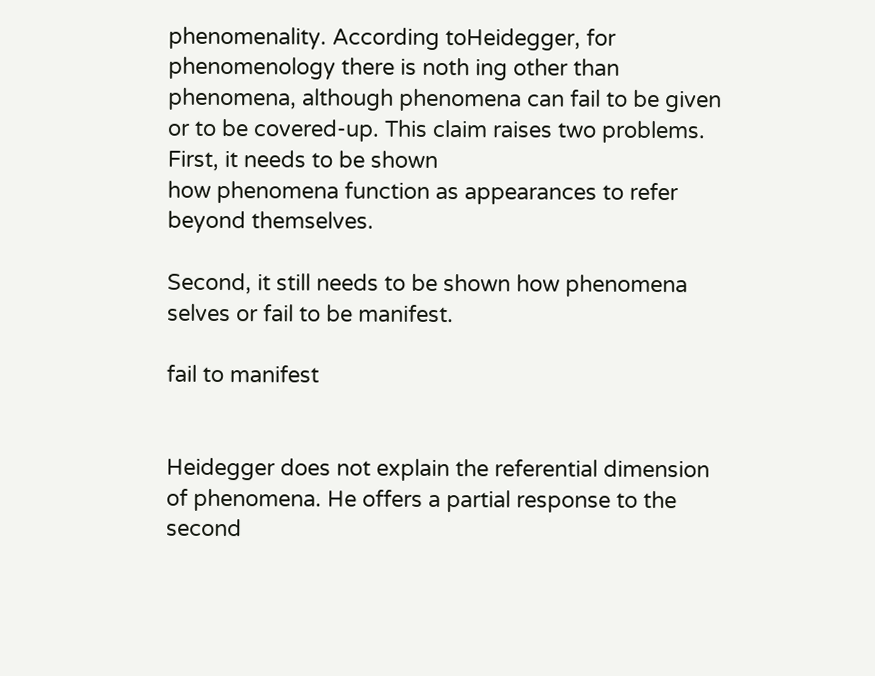phenomenality. According toHeidegger, for phenomenology there is noth ing other than phenomena, although phenomena can fail to be given or to be covered-up. This claim raises two problems. First, it needs to be shown
how phenomena function as appearances to refer beyond themselves.

Second, it still needs to be shown how phenomena selves or fail to be manifest.

fail to manifest


Heidegger does not explain the referential dimension of phenomena. He offers a partial response to the second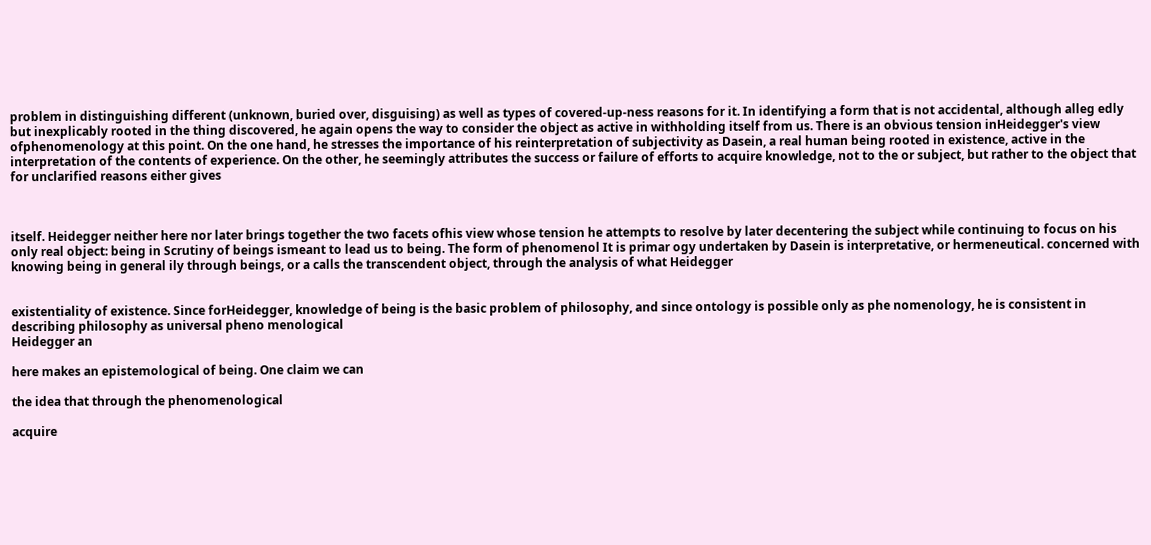problem in distinguishing different (unknown, buried over, disguising) as well as types of covered-up-ness reasons for it. In identifying a form that is not accidental, although alleg edly but inexplicably rooted in the thing discovered, he again opens the way to consider the object as active in withholding itself from us. There is an obvious tension inHeidegger's view ofphenomenology at this point. On the one hand, he stresses the importance of his reinterpretation of subjectivity as Dasein, a real human being rooted in existence, active in the interpretation of the contents of experience. On the other, he seemingly attributes the success or failure of efforts to acquire knowledge, not to the or subject, but rather to the object that for unclarified reasons either gives



itself. Heidegger neither here nor later brings together the two facets ofhis view whose tension he attempts to resolve by later decentering the subject while continuing to focus on his only real object: being in Scrutiny of beings ismeant to lead us to being. The form of phenomenol It is primar ogy undertaken by Dasein is interpretative, or hermeneutical. concerned with knowing being in general ily through beings, or a calls the transcendent object, through the analysis of what Heidegger


existentiality of existence. Since forHeidegger, knowledge of being is the basic problem of philosophy, and since ontology is possible only as phe nomenology, he is consistent in describing philosophy as universal pheno menological
Heidegger an

here makes an epistemological of being. One claim we can

the idea that through the phenomenological

acquire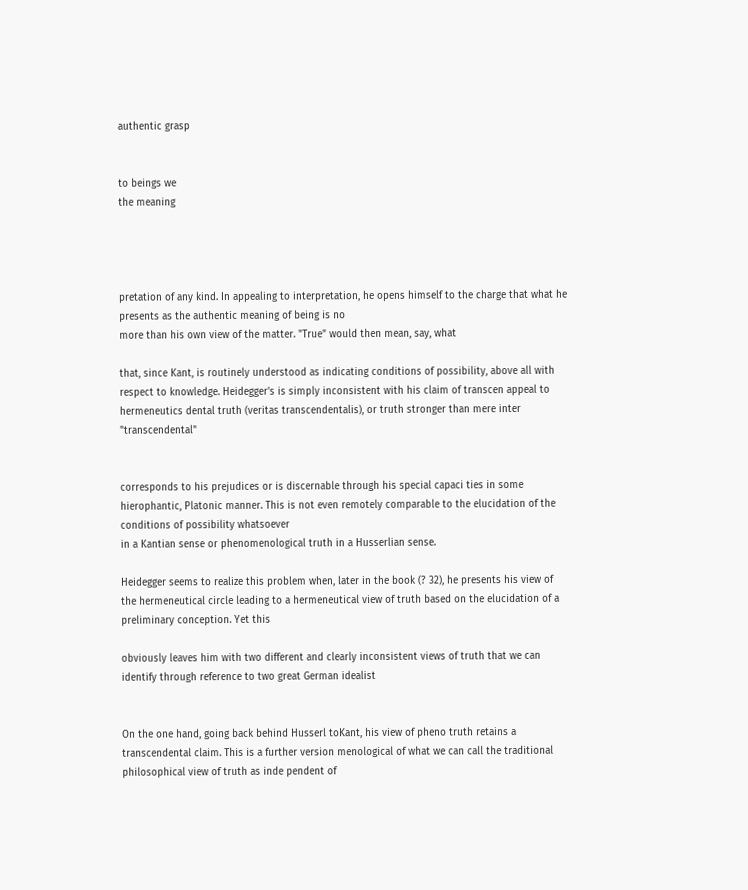authentic grasp


to beings we
the meaning




pretation of any kind. In appealing to interpretation, he opens himself to the charge that what he presents as the authentic meaning of being is no
more than his own view of the matter. "True" would then mean, say, what

that, since Kant, is routinely understood as indicating conditions of possibility, above all with respect to knowledge. Heidegger's is simply inconsistent with his claim of transcen appeal to hermeneutics dental truth (veritas transcendentalis), or truth stronger than mere inter "transcendental"


corresponds to his prejudices or is discernable through his special capaci ties in some hierophantic, Platonic manner. This is not even remotely comparable to the elucidation of the conditions of possibility whatsoever
in a Kantian sense or phenomenological truth in a Husserlian sense.

Heidegger seems to realize this problem when, later in the book (? 32), he presents his view of the hermeneutical circle leading to a hermeneutical view of truth based on the elucidation of a preliminary conception. Yet this

obviously leaves him with two different and clearly inconsistent views of truth that we can identify through reference to two great German idealist


On the one hand, going back behind Husserl toKant, his view of pheno truth retains a transcendental claim. This is a further version menological of what we can call the traditional philosophical view of truth as inde pendent of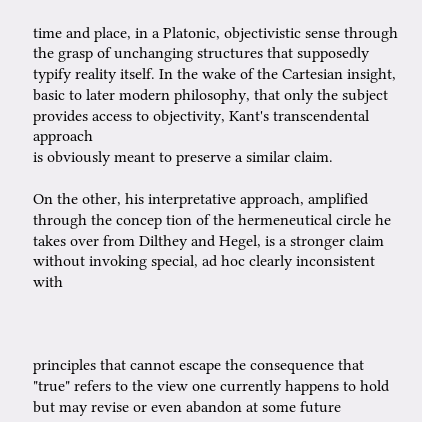time and place, in a Platonic, objectivistic sense through the grasp of unchanging structures that supposedly typify reality itself. In the wake of the Cartesian insight, basic to later modern philosophy, that only the subject provides access to objectivity, Kant's transcendental approach
is obviously meant to preserve a similar claim.

On the other, his interpretative approach, amplified through the concep tion of the hermeneutical circle he takes over from Dilthey and Hegel, is a stronger claim without invoking special, ad hoc clearly inconsistent with



principles that cannot escape the consequence that "true" refers to the view one currently happens to hold but may revise or even abandon at some future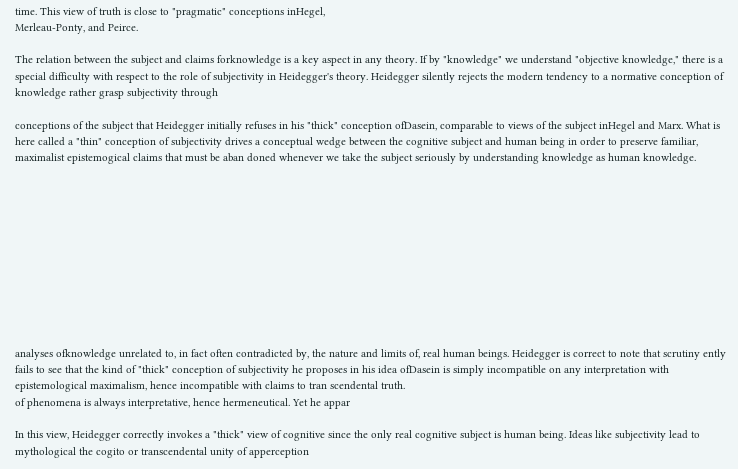time. This view of truth is close to "pragmatic" conceptions inHegel,
Merleau-Ponty, and Peirce.

The relation between the subject and claims forknowledge is a key aspect in any theory. If by "knowledge" we understand "objective knowledge," there is a special difficulty with respect to the role of subjectivity in Heidegger's theory. Heidegger silently rejects the modern tendency to a normative conception of knowledge rather grasp subjectivity through

conceptions of the subject that Heidegger initially refuses in his "thick" conception ofDasein, comparable to views of the subject inHegel and Marx. What is here called a "thin" conception of subjectivity drives a conceptual wedge between the cognitive subject and human being in order to preserve familiar, maximalist epistemogical claims that must be aban doned whenever we take the subject seriously by understanding knowledge as human knowledge.











analyses ofknowledge unrelated to, in fact often contradicted by, the nature and limits of, real human beings. Heidegger is correct to note that scrutiny ently fails to see that the kind of "thick" conception of subjectivity he proposes in his idea ofDasein is simply incompatible on any interpretation with epistemological maximalism, hence incompatible with claims to tran scendental truth.
of phenomena is always interpretative, hence hermeneutical. Yet he appar

In this view, Heidegger correctly invokes a "thick" view of cognitive since the only real cognitive subject is human being. Ideas like subjectivity lead to mythological the cogito or transcendental unity of apperception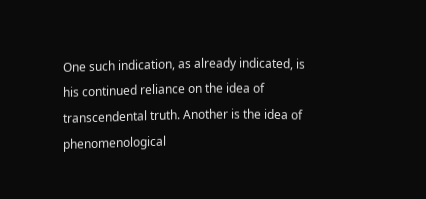One such indication, as already indicated, is his continued reliance on the idea of transcendental truth. Another is the idea of phenomenological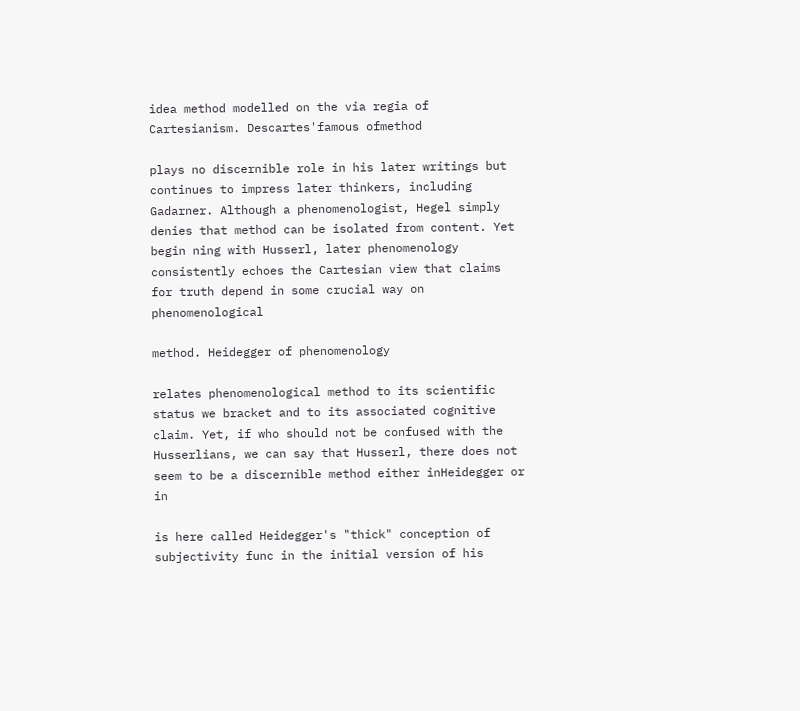idea method modelled on the via regia of Cartesianism. Descartes'famous ofmethod

plays no discernible role in his later writings but continues to impress later thinkers, including Gadarner. Although a phenomenologist, Hegel simply denies that method can be isolated from content. Yet begin ning with Husserl, later phenomenology consistently echoes the Cartesian view that claims for truth depend in some crucial way on phenomenological

method. Heidegger of phenomenology

relates phenomenological method to its scientific status we bracket and to its associated cognitive claim. Yet, if who should not be confused with the Husserlians, we can say that Husserl, there does not seem to be a discernible method either inHeidegger or in

is here called Heidegger's "thick" conception of subjectivity func in the initial version of his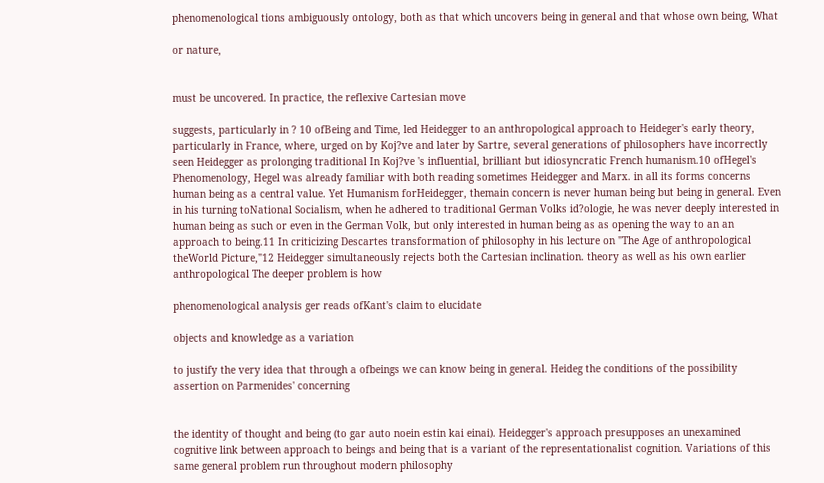phenomenological tions ambiguously ontology, both as that which uncovers being in general and that whose own being, What

or nature,


must be uncovered. In practice, the reflexive Cartesian move

suggests, particularly in ? 10 ofBeing and Time, led Heidegger to an anthropological approach to Heideger's early theory, particularly in France, where, urged on by Koj?ve and later by Sartre, several generations of philosophers have incorrectly seen Heidegger as prolonging traditional In Koj?ve 's influential, brilliant but idiosyncratic French humanism.10 ofHegel's Phenomenology, Hegel was already familiar with both reading sometimes Heidegger and Marx. in all its forms concerns human being as a central value. Yet Humanism forHeidegger, themain concern is never human being but being in general. Even in his turning toNational Socialism, when he adhered to traditional German Volks id?ologie, he was never deeply interested in human being as such or even in the German Volk, but only interested in human being as as opening the way to an an approach to being.11 In criticizing Descartes transformation of philosophy in his lecture on "The Age of anthropological theWorld Picture,"12 Heidegger simultaneously rejects both the Cartesian inclination. theory as well as his own earlier anthropological The deeper problem is how

phenomenological analysis ger reads ofKant's claim to elucidate

objects and knowledge as a variation

to justify the very idea that through a ofbeings we can know being in general. Heideg the conditions of the possibility
assertion on Parmenides' concerning


the identity of thought and being (to gar auto noein estin kai einai). Heidegger's approach presupposes an unexamined cognitive link between approach to beings and being that is a variant of the representationalist cognition. Variations of this same general problem run throughout modern philosophy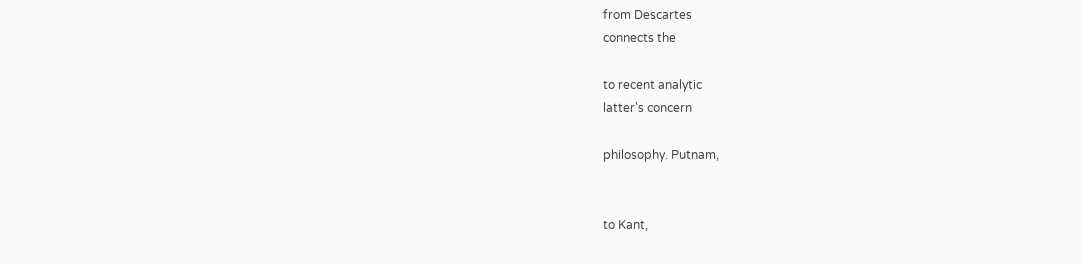from Descartes
connects the

to recent analytic
latter's concern

philosophy. Putnam,


to Kant,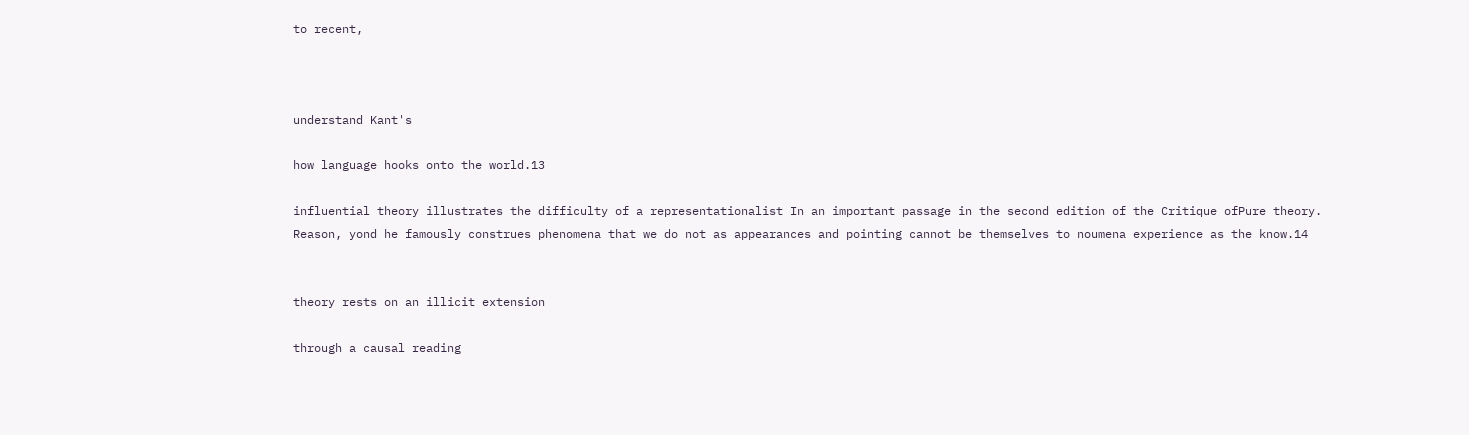to recent,



understand Kant's

how language hooks onto the world.13

influential theory illustrates the difficulty of a representationalist In an important passage in the second edition of the Critique ofPure theory.
Reason, yond he famously construes phenomena that we do not as appearances and pointing cannot be themselves to noumena experience as the know.14


theory rests on an illicit extension

through a causal reading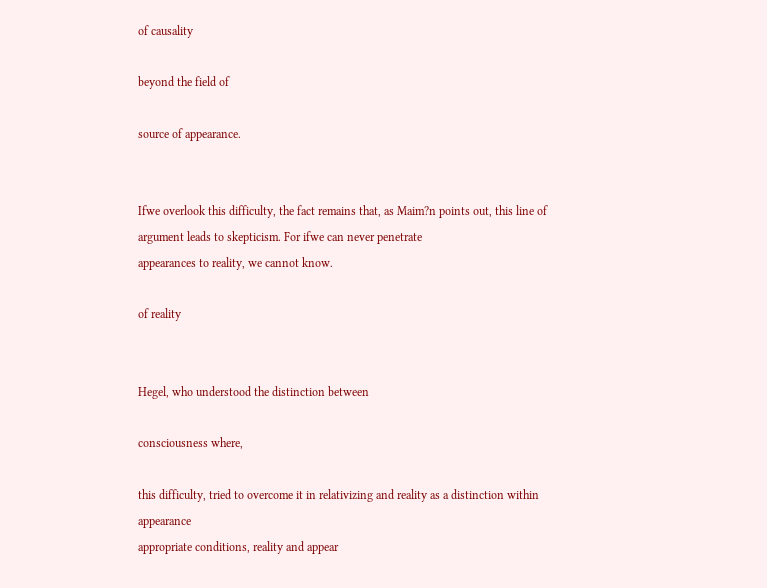of causality

beyond the field of

source of appearance.


Ifwe overlook this difficulty, the fact remains that, as Maim?n points out, this line of argument leads to skepticism. For ifwe can never penetrate
appearances to reality, we cannot know.

of reality


Hegel, who understood the distinction between

consciousness where,

this difficulty, tried to overcome it in relativizing and reality as a distinction within appearance
appropriate conditions, reality and appear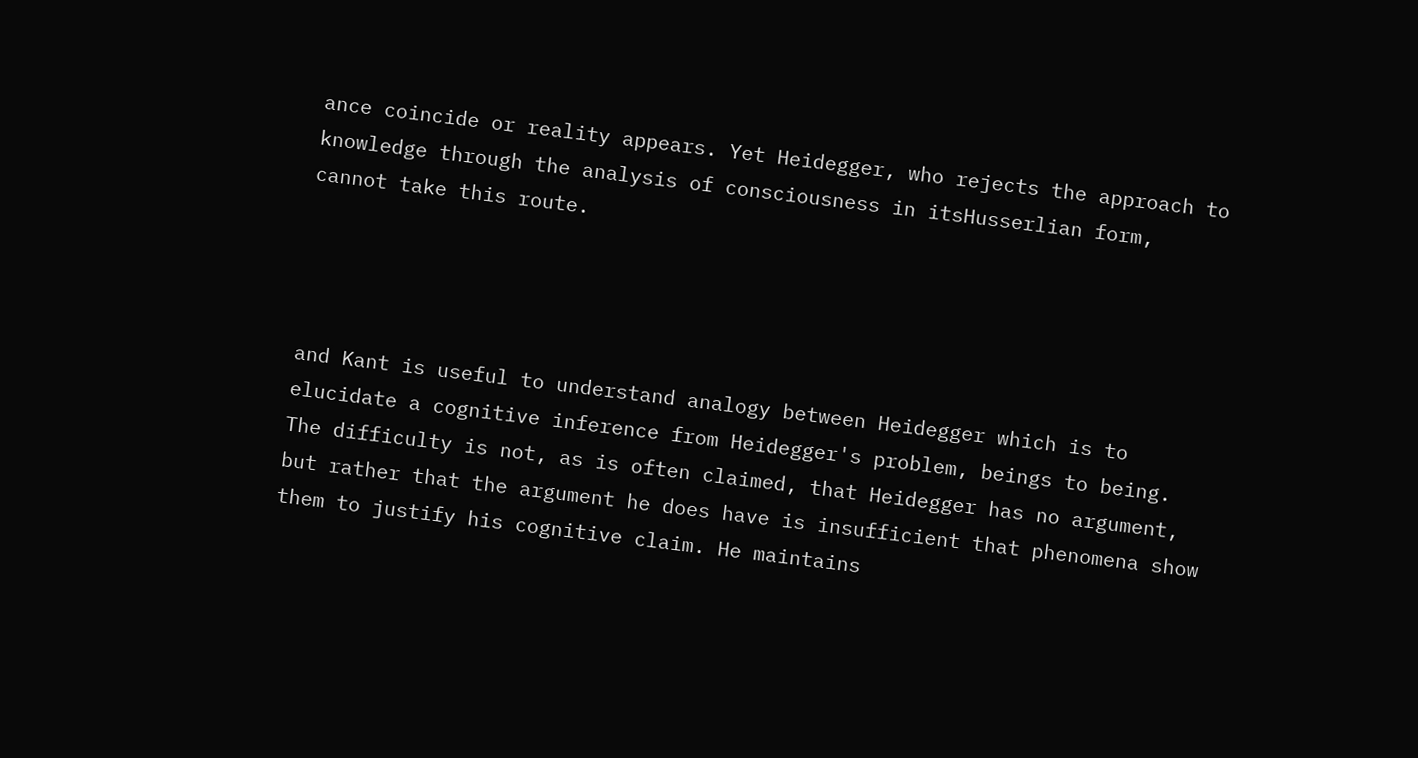ance coincide or reality appears. Yet Heidegger, who rejects the approach to knowledge through the analysis of consciousness in itsHusserlian form,
cannot take this route.




and Kant is useful to understand analogy between Heidegger which is to elucidate a cognitive inference from Heidegger's problem, beings to being. The difficulty is not, as is often claimed, that Heidegger has no argument, but rather that the argument he does have is insufficient that phenomena show them to justify his cognitive claim. He maintains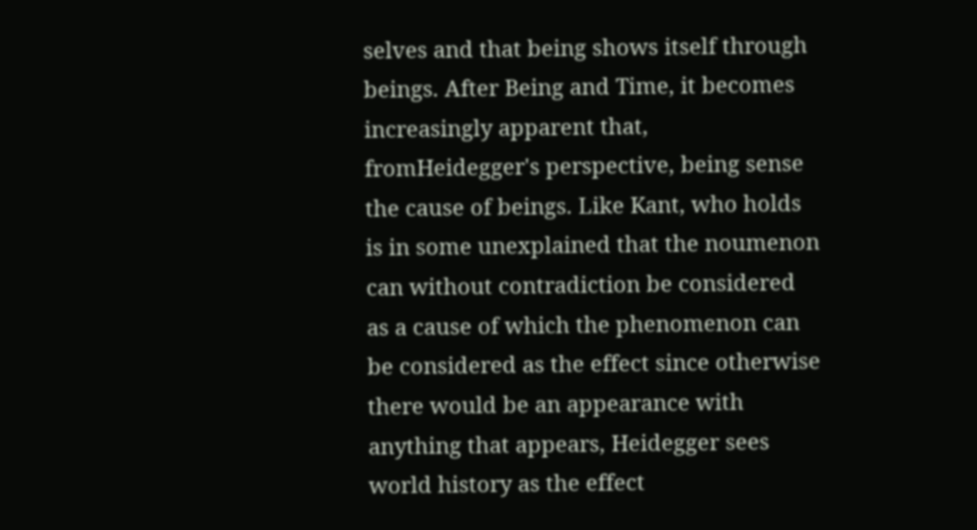selves and that being shows itself through beings. After Being and Time, it becomes increasingly apparent that, fromHeidegger's perspective, being sense the cause of beings. Like Kant, who holds is in some unexplained that the noumenon can without contradiction be considered as a cause of which the phenomenon can be considered as the effect since otherwise there would be an appearance with anything that appears, Heidegger sees world history as the effect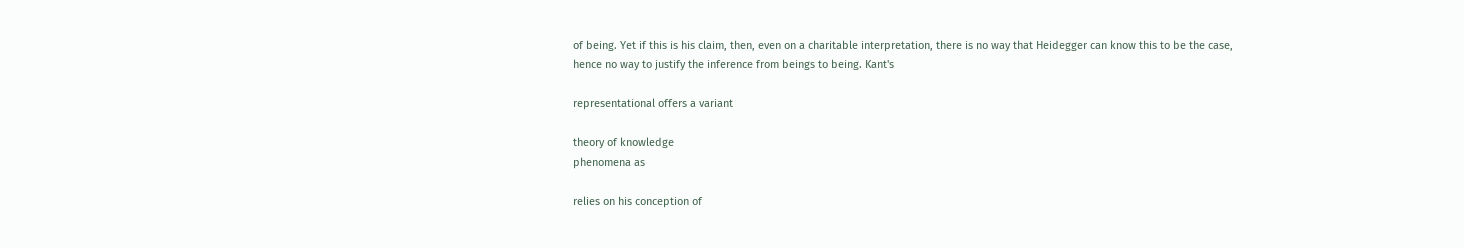of being. Yet if this is his claim, then, even on a charitable interpretation, there is no way that Heidegger can know this to be the case, hence no way to justify the inference from beings to being. Kant's

representational offers a variant

theory of knowledge
phenomena as

relies on his conception of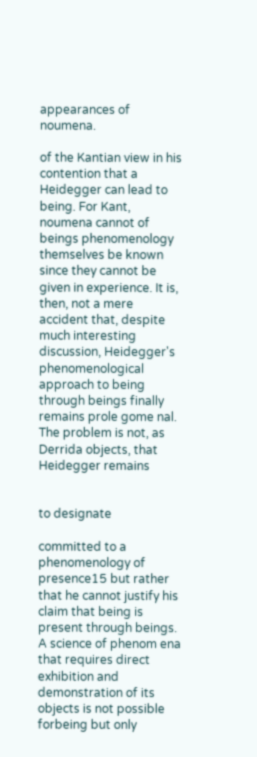appearances of noumena.

of the Kantian view in his contention that a Heidegger can lead to being. For Kant, noumena cannot of beings phenomenology themselves be known since they cannot be given in experience. It is, then, not a mere accident that, despite much interesting discussion, Heidegger's phenomenological approach to being through beings finally remains prole gome nal. The problem is not, as Derrida objects, that Heidegger remains


to designate

committed to a phenomenology of presence15 but rather that he cannot justify his claim that being is present through beings. A science of phenom ena that requires direct exhibition and demonstration of its objects is not possible forbeing but only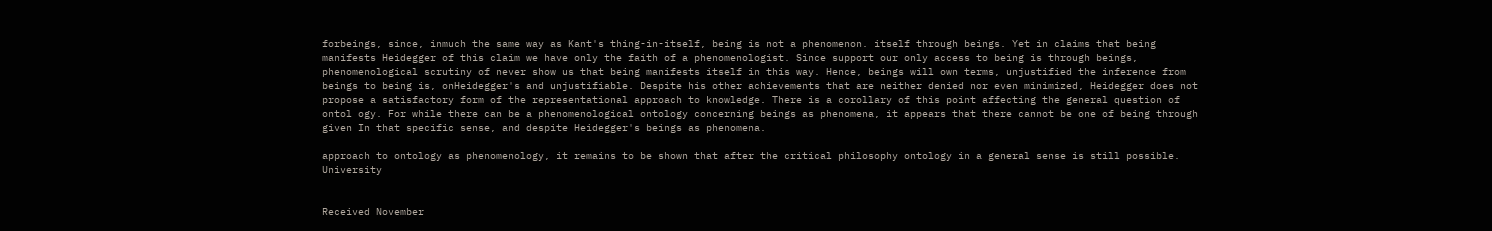forbeings, since, inmuch the same way as Kant's thing-in-itself, being is not a phenomenon. itself through beings. Yet in claims that being manifests Heidegger of this claim we have only the faith of a phenomenologist. Since support our only access to being is through beings, phenomenological scrutiny of never show us that being manifests itself in this way. Hence, beings will own terms, unjustified the inference from beings to being is, onHeidegger's and unjustifiable. Despite his other achievements that are neither denied nor even minimized, Heidegger does not propose a satisfactory form of the representational approach to knowledge. There is a corollary of this point affecting the general question of ontol ogy. For while there can be a phenomenological ontology concerning beings as phenomena, it appears that there cannot be one of being through given In that specific sense, and despite Heidegger's beings as phenomena.

approach to ontology as phenomenology, it remains to be shown that after the critical philosophy ontology in a general sense is still possible. University


Received November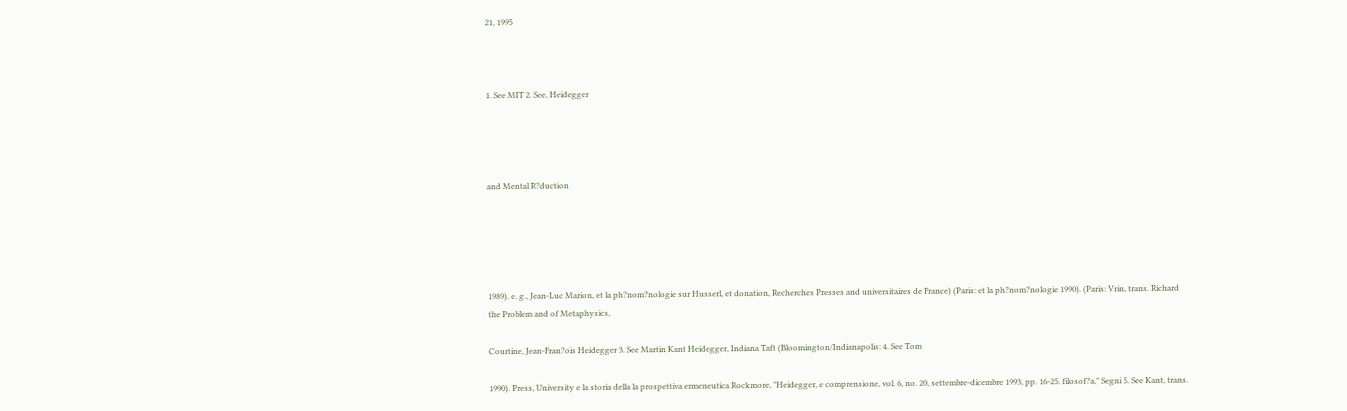21, 1995



1. See MIT 2. See, Heidegger




and Mental R?duction





1989). e. g., Jean-Luc Marion, et la ph?nom?nologie sur Husserl, et donation, Recherches Presses and universitaires de France) (Paris: et la ph?nom?nologie 1990). (Paris: Vrin, trans. Richard the Problem and of Metaphysics,

Courtine, Jean-Fran?ois Heidegger 3. See Martin Kant Heidegger, Indiana Taft (Bloomington/Indianapolis: 4. See Tom

1990). Press, University e la storia della la prospettiva ermeneutica Rockmore, "Heidegger, e comprensione, vol. 6, no. 20, settembre-dicembre 1993, pp. 16-25. filosof?a," Segni 5. See Kant, trans.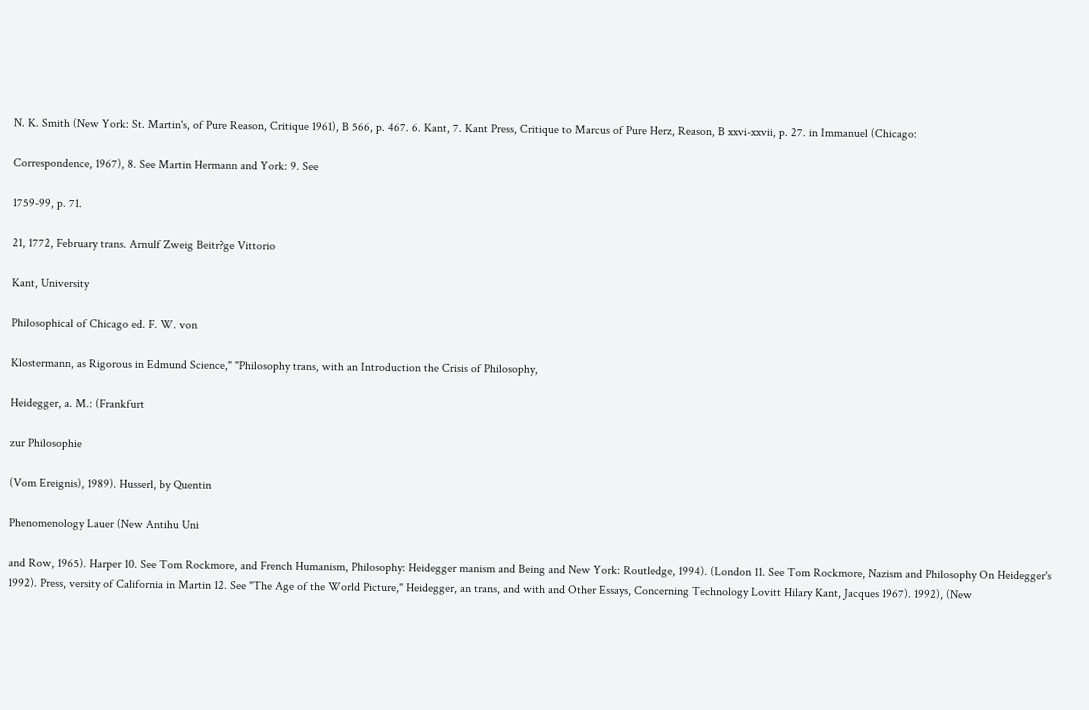N. K. Smith (New York: St. Martin's, of Pure Reason, Critique 1961), B 566, p. 467. 6. Kant, 7. Kant Press, Critique to Marcus of Pure Herz, Reason, B xxvi-xxvii, p. 27. in Immanuel (Chicago:

Correspondence, 1967), 8. See Martin Hermann and York: 9. See

1759-99, p. 71.

21, 1772, February trans. Arnulf Zweig Beitr?ge Vittorio

Kant, University

Philosophical of Chicago ed. F. W. von

Klostermann, as Rigorous in Edmund Science," "Philosophy trans, with an Introduction the Crisis of Philosophy,

Heidegger, a. M.: (Frankfurt

zur Philosophie

(Vom Ereignis), 1989). Husserl, by Quentin

Phenomenology Lauer (New Antihu Uni

and Row, 1965). Harper 10. See Tom Rockmore, and French Humanism, Philosophy: Heidegger manism and Being and New York: Routledge, 1994). (London 11. See Tom Rockmore, Nazism and Philosophy On Heidegger's 1992). Press, versity of California in Martin 12. See "The Age of the World Picture," Heidegger, an trans, and with and Other Essays, Concerning Technology Lovitt Hilary Kant, Jacques 1967). 1992), (New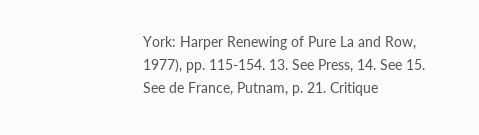York: Harper Renewing of Pure La and Row, 1977), pp. 115-154. 13. See Press, 14. See 15. See de France, Putnam, p. 21. Critique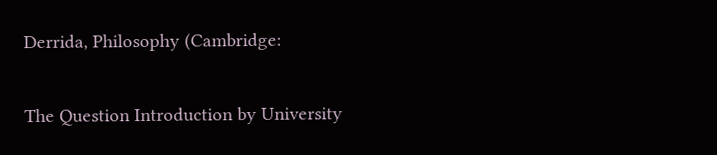Derrida, Philosophy (Cambridge:


The Question Introduction by University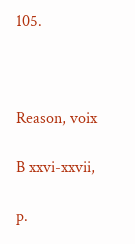105.



Reason, voix

B xxvi-xxvii,

p.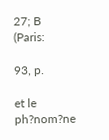27; B (Paris:

93, p.

et le ph?nom?ne